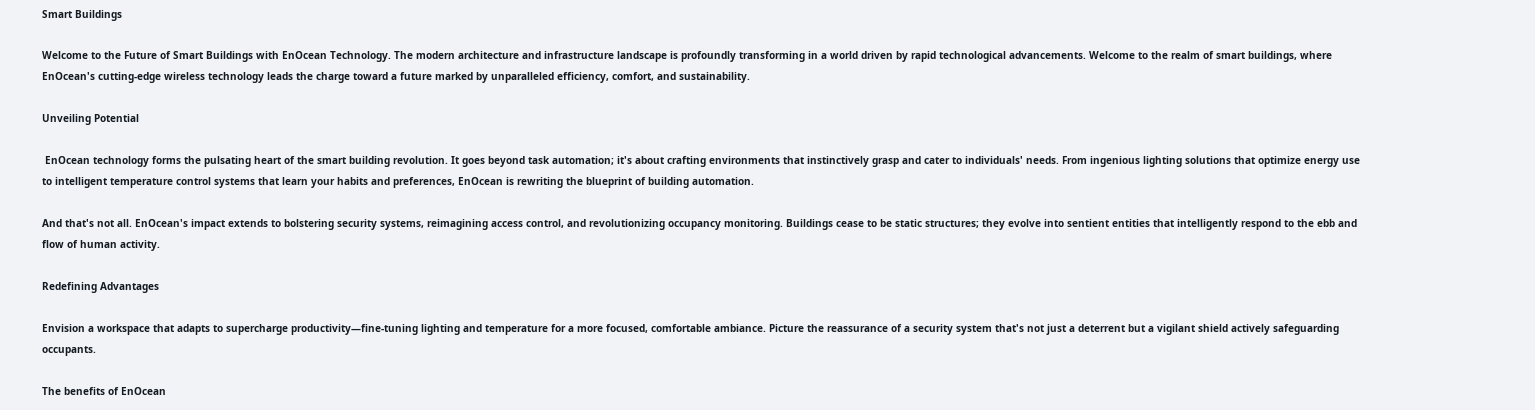Smart Buildings

Welcome to the Future of Smart Buildings with EnOcean Technology. The modern architecture and infrastructure landscape is profoundly transforming in a world driven by rapid technological advancements. Welcome to the realm of smart buildings, where EnOcean's cutting-edge wireless technology leads the charge toward a future marked by unparalleled efficiency, comfort, and sustainability.

Unveiling Potential

 EnOcean technology forms the pulsating heart of the smart building revolution. It goes beyond task automation; it's about crafting environments that instinctively grasp and cater to individuals' needs. From ingenious lighting solutions that optimize energy use to intelligent temperature control systems that learn your habits and preferences, EnOcean is rewriting the blueprint of building automation.

And that's not all. EnOcean's impact extends to bolstering security systems, reimagining access control, and revolutionizing occupancy monitoring. Buildings cease to be static structures; they evolve into sentient entities that intelligently respond to the ebb and flow of human activity.

Redefining Advantages

Envision a workspace that adapts to supercharge productivity—fine-tuning lighting and temperature for a more focused, comfortable ambiance. Picture the reassurance of a security system that's not just a deterrent but a vigilant shield actively safeguarding occupants.

The benefits of EnOcean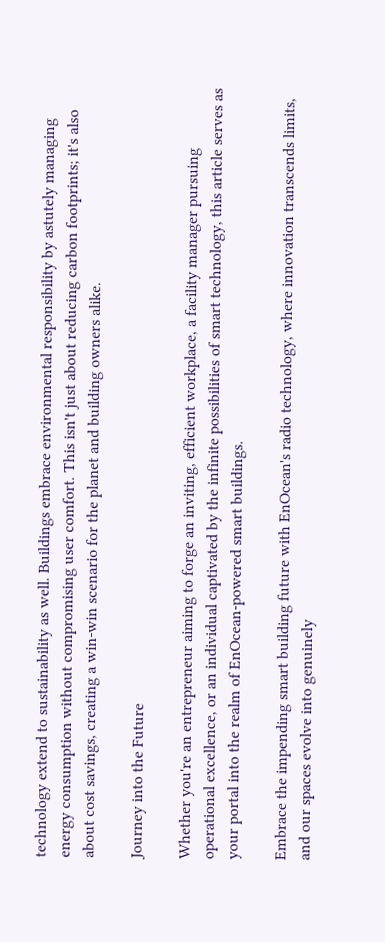technology extend to sustainability as well. Buildings embrace environmental responsibility by astutely managing energy consumption without compromising user comfort. This isn't just about reducing carbon footprints; it's also about cost savings, creating a win-win scenario for the planet and building owners alike.

Journey into the Future

Whether you're an entrepreneur aiming to forge an inviting, efficient workplace, a facility manager pursuing operational excellence, or an individual captivated by the infinite possibilities of smart technology, this article serves as your portal into the realm of EnOcean-powered smart buildings.

Embrace the impending smart building future with EnOcean's radio technology, where innovation transcends limits, and our spaces evolve into genuinely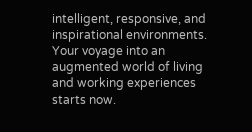intelligent, responsive, and inspirational environments. Your voyage into an augmented world of living and working experiences starts now.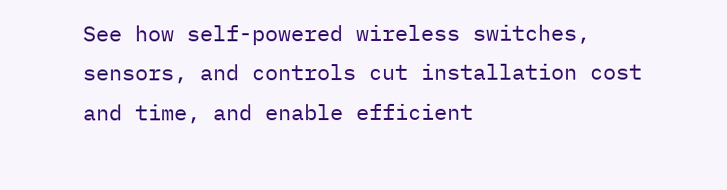See how self-powered wireless switches, sensors, and controls cut installation cost and time, and enable efficient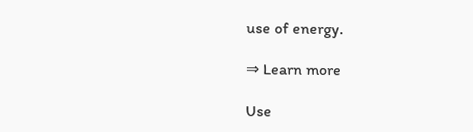use of energy.

⇒ Learn more

Use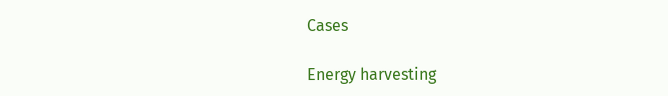Cases

Energy harvesting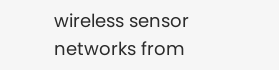wireless sensor networks from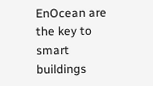EnOcean are the key to smart buildings